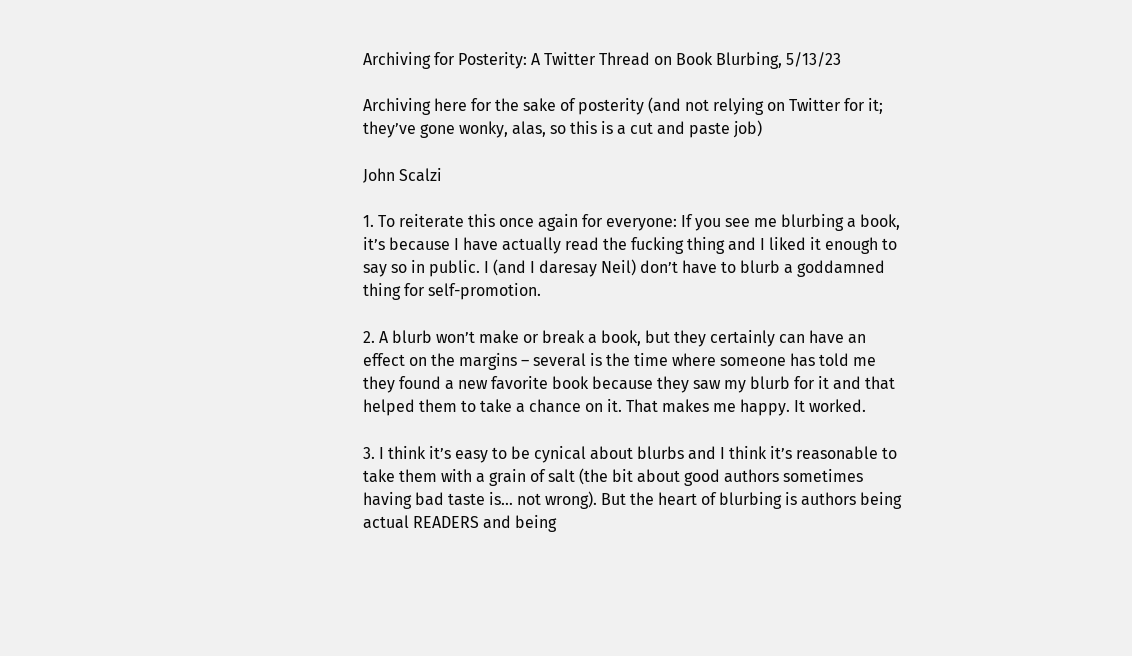Archiving for Posterity: A Twitter Thread on Book Blurbing, 5/13/23

Archiving here for the sake of posterity (and not relying on Twitter for it; they’ve gone wonky, alas, so this is a cut and paste job)

John Scalzi

1. To reiterate this once again for everyone: If you see me blurbing a book, it’s because I have actually read the fucking thing and I liked it enough to say so in public. I (and I daresay Neil) don’t have to blurb a goddamned thing for self-promotion.

2. A blurb won’t make or break a book, but they certainly can have an effect on the margins – several is the time where someone has told me they found a new favorite book because they saw my blurb for it and that helped them to take a chance on it. That makes me happy. It worked.

3. I think it’s easy to be cynical about blurbs and I think it’s reasonable to take them with a grain of salt (the bit about good authors sometimes having bad taste is… not wrong). But the heart of blurbing is authors being actual READERS and being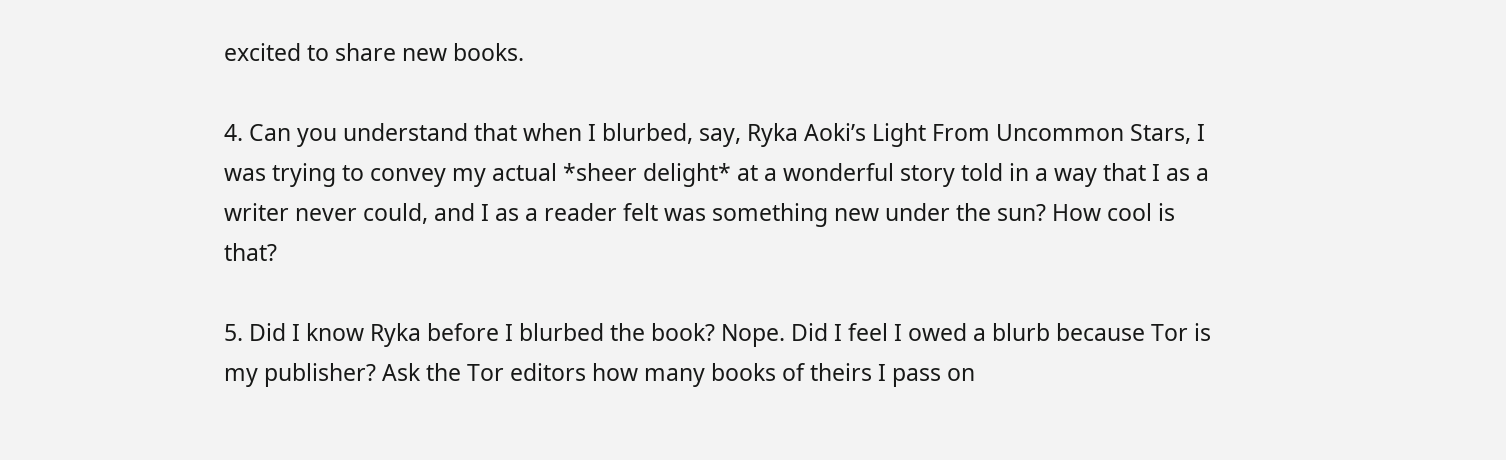excited to share new books.

4. Can you understand that when I blurbed, say, Ryka Aoki’s Light From Uncommon Stars, I was trying to convey my actual *sheer delight* at a wonderful story told in a way that I as a writer never could, and I as a reader felt was something new under the sun? How cool is that?

5. Did I know Ryka before I blurbed the book? Nope. Did I feel I owed a blurb because Tor is my publisher? Ask the Tor editors how many books of theirs I pass on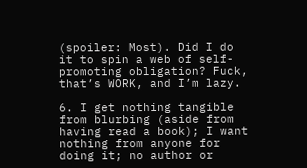(spoiler: Most). Did I do it to spin a web of self-promoting obligation? Fuck, that’s WORK, and I’m lazy.

6. I get nothing tangible from blurbing (aside from having read a book); I want nothing from anyone for doing it; no author or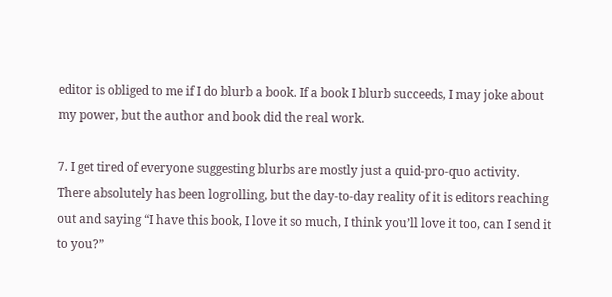editor is obliged to me if I do blurb a book. If a book I blurb succeeds, I may joke about my power, but the author and book did the real work.

7. I get tired of everyone suggesting blurbs are mostly just a quid-pro-quo activity. There absolutely has been logrolling, but the day-to-day reality of it is editors reaching out and saying “I have this book, I love it so much, I think you’ll love it too, can I send it to you?”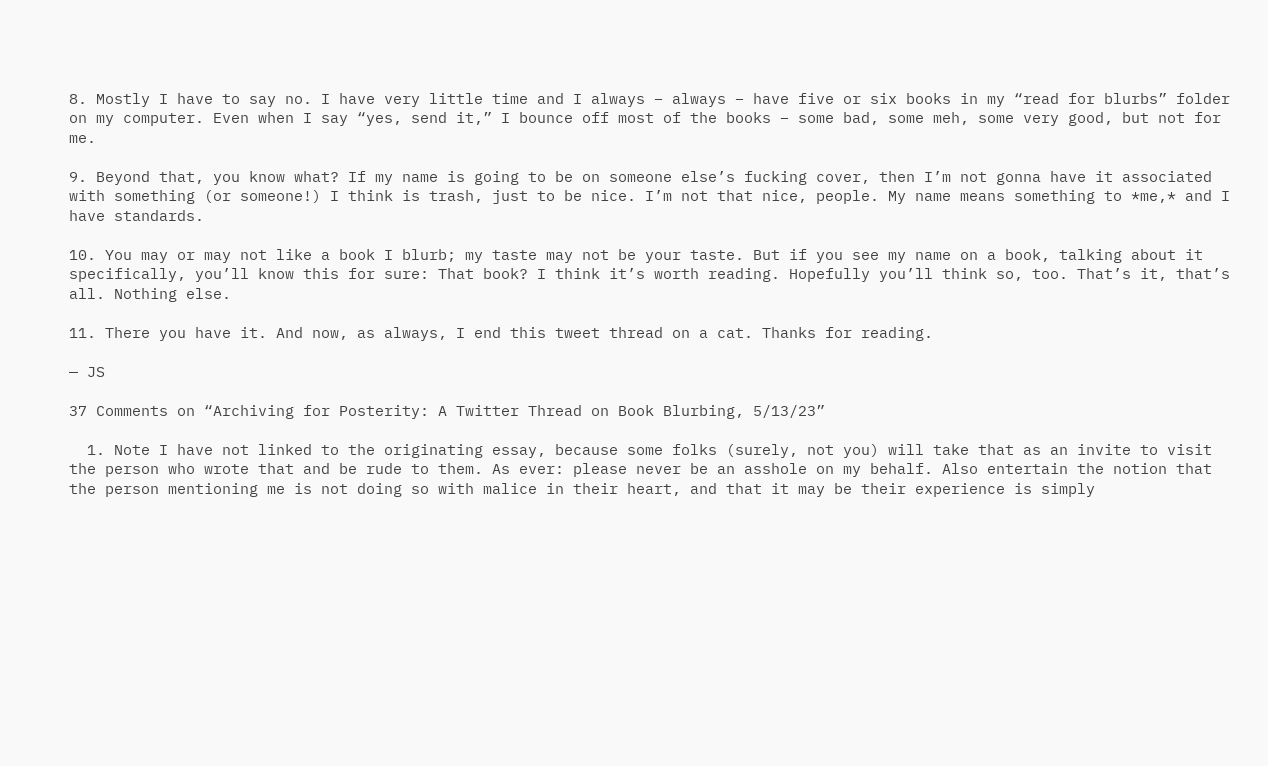8. Mostly I have to say no. I have very little time and I always – always – have five or six books in my “read for blurbs” folder on my computer. Even when I say “yes, send it,” I bounce off most of the books – some bad, some meh, some very good, but not for me.

9. Beyond that, you know what? If my name is going to be on someone else’s fucking cover, then I’m not gonna have it associated with something (or someone!) I think is trash, just to be nice. I’m not that nice, people. My name means something to *me,* and I have standards.

10. You may or may not like a book I blurb; my taste may not be your taste. But if you see my name on a book, talking about it specifically, you’ll know this for sure: That book? I think it’s worth reading. Hopefully you’ll think so, too. That’s it, that’s all. Nothing else.

11. There you have it. And now, as always, I end this tweet thread on a cat. Thanks for reading.

— JS

37 Comments on “Archiving for Posterity: A Twitter Thread on Book Blurbing, 5/13/23”

  1. Note I have not linked to the originating essay, because some folks (surely, not you) will take that as an invite to visit the person who wrote that and be rude to them. As ever: please never be an asshole on my behalf. Also entertain the notion that the person mentioning me is not doing so with malice in their heart, and that it may be their experience is simply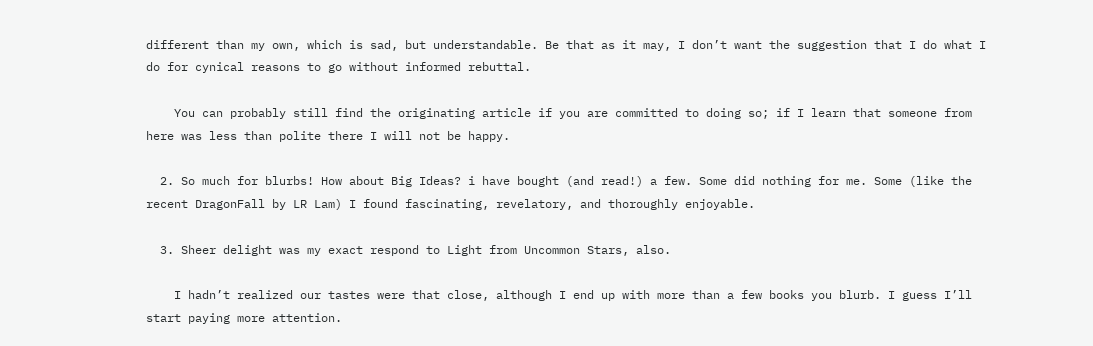different than my own, which is sad, but understandable. Be that as it may, I don’t want the suggestion that I do what I do for cynical reasons to go without informed rebuttal.

    You can probably still find the originating article if you are committed to doing so; if I learn that someone from here was less than polite there I will not be happy.

  2. So much for blurbs! How about Big Ideas? i have bought (and read!) a few. Some did nothing for me. Some (like the recent DragonFall by LR Lam) I found fascinating, revelatory, and thoroughly enjoyable.

  3. Sheer delight was my exact respond to Light from Uncommon Stars, also.

    I hadn’t realized our tastes were that close, although I end up with more than a few books you blurb. I guess I’ll start paying more attention.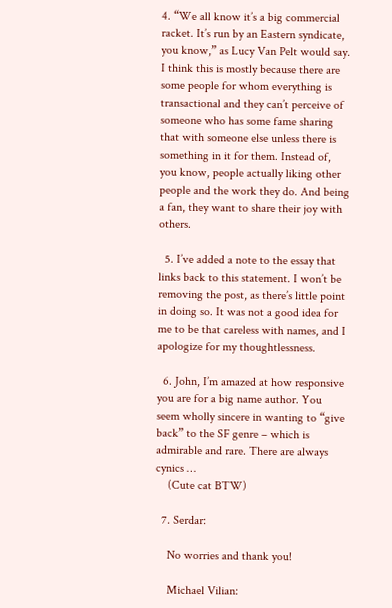4. “We all know it’s a big commercial racket. It’s run by an Eastern syndicate, you know,” as Lucy Van Pelt would say. I think this is mostly because there are some people for whom everything is transactional and they can’t perceive of someone who has some fame sharing that with someone else unless there is something in it for them. Instead of, you know, people actually liking other people and the work they do. And being a fan, they want to share their joy with others.

  5. I’ve added a note to the essay that links back to this statement. I won’t be removing the post, as there’s little point in doing so. It was not a good idea for me to be that careless with names, and I apologize for my thoughtlessness.

  6. John, I’m amazed at how responsive you are for a big name author. You seem wholly sincere in wanting to “give back” to the SF genre – which is admirable and rare. There are always cynics …
    (Cute cat BTW)

  7. Serdar:

    No worries and thank you!

    Michael Vilian: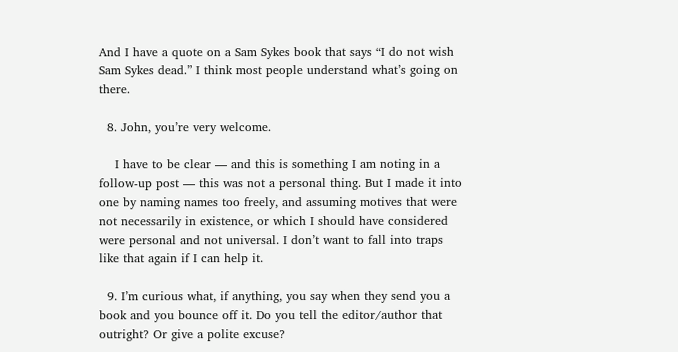And I have a quote on a Sam Sykes book that says “I do not wish Sam Sykes dead.” I think most people understand what’s going on there.

  8. John, you’re very welcome.

    I have to be clear — and this is something I am noting in a follow-up post — this was not a personal thing. But I made it into one by naming names too freely, and assuming motives that were not necessarily in existence, or which I should have considered were personal and not universal. I don’t want to fall into traps like that again if I can help it.

  9. I’m curious what, if anything, you say when they send you a book and you bounce off it. Do you tell the editor/author that outright? Or give a polite excuse?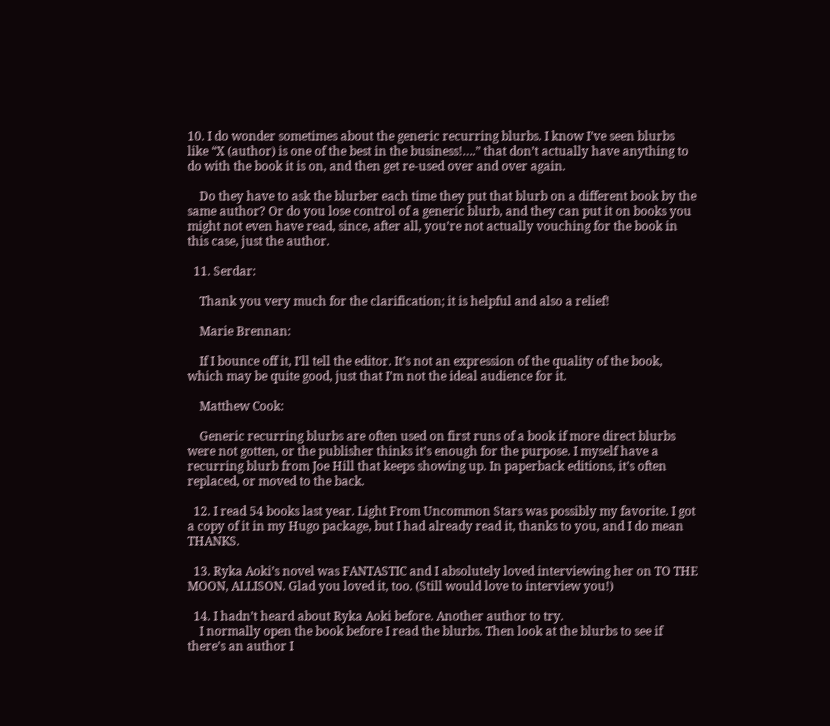10. I do wonder sometimes about the generic recurring blurbs. I know I’ve seen blurbs like “X (author) is one of the best in the business!….” that don’t actually have anything to do with the book it is on, and then get re-used over and over again.

    Do they have to ask the blurber each time they put that blurb on a different book by the same author? Or do you lose control of a generic blurb, and they can put it on books you might not even have read, since, after all, you’re not actually vouching for the book in this case, just the author.

  11. Serdar:

    Thank you very much for the clarification; it is helpful and also a relief!

    Marie Brennan:

    If I bounce off it, I’ll tell the editor. It’s not an expression of the quality of the book, which may be quite good, just that I’m not the ideal audience for it.

    Matthew Cook:

    Generic recurring blurbs are often used on first runs of a book if more direct blurbs were not gotten, or the publisher thinks it’s enough for the purpose. I myself have a recurring blurb from Joe Hill that keeps showing up. In paperback editions, it’s often replaced, or moved to the back.

  12. I read 54 books last year. Light From Uncommon Stars was possibly my favorite. I got a copy of it in my Hugo package, but I had already read it, thanks to you, and I do mean THANKS.

  13. Ryka Aoki’s novel was FANTASTIC and I absolutely loved interviewing her on TO THE MOON, ALLISON. Glad you loved it, too. (Still would love to interview you!)

  14. I hadn’t heard about Ryka Aoki before. Another author to try.
    I normally open the book before I read the blurbs. Then look at the blurbs to see if there’s an author I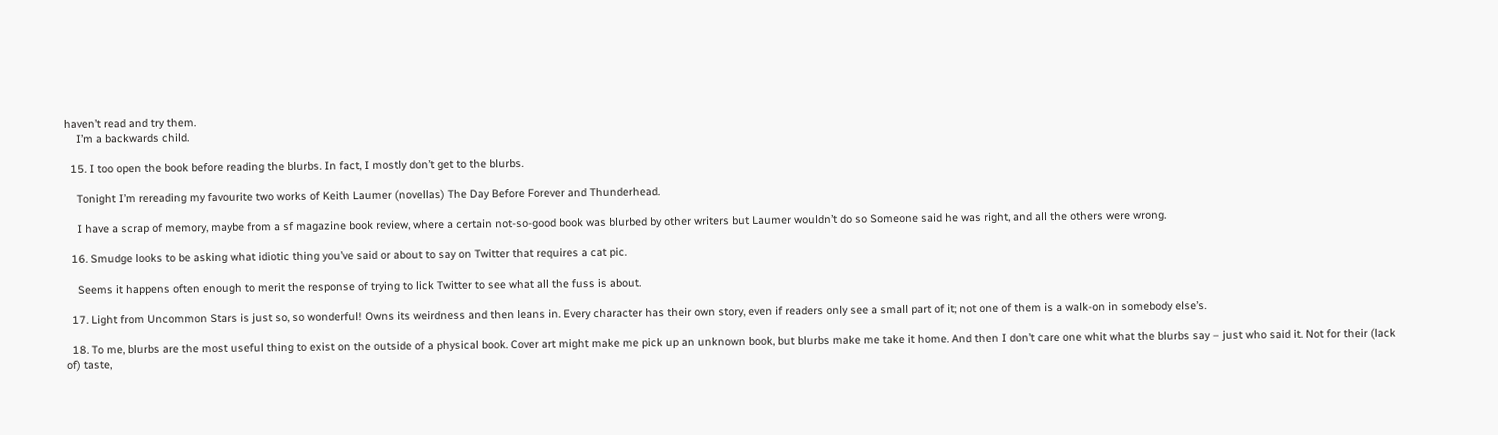haven’t read and try them.
    I’m a backwards child.

  15. I too open the book before reading the blurbs. In fact, I mostly don’t get to the blurbs.

    Tonight I’m rereading my favourite two works of Keith Laumer (novellas) The Day Before Forever and Thunderhead.

    I have a scrap of memory, maybe from a sf magazine book review, where a certain not-so-good book was blurbed by other writers but Laumer wouldn’t do so Someone said he was right, and all the others were wrong.

  16. Smudge looks to be asking what idiotic thing you’ve said or about to say on Twitter that requires a cat pic.

    Seems it happens often enough to merit the response of trying to lick Twitter to see what all the fuss is about.

  17. Light from Uncommon Stars is just so, so wonderful! Owns its weirdness and then leans in. Every character has their own story, even if readers only see a small part of it; not one of them is a walk-on in somebody else’s.

  18. To me, blurbs are the most useful thing to exist on the outside of a physical book. Cover art might make me pick up an unknown book, but blurbs make me take it home. And then I don’t care one whit what the blurbs say – just who said it. Not for their (lack of) taste,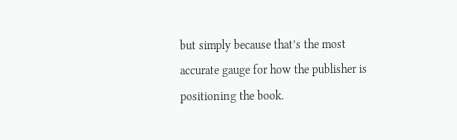but simply because that’s the most accurate gauge for how the publisher is positioning the book.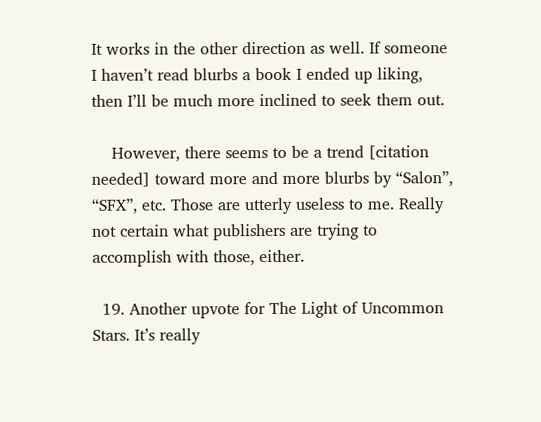It works in the other direction as well. If someone I haven’t read blurbs a book I ended up liking, then I’ll be much more inclined to seek them out.

    However, there seems to be a trend [citation needed] toward more and more blurbs by “Salon”, “SFX”, etc. Those are utterly useless to me. Really not certain what publishers are trying to accomplish with those, either.

  19. Another upvote for The Light of Uncommon Stars. It’s really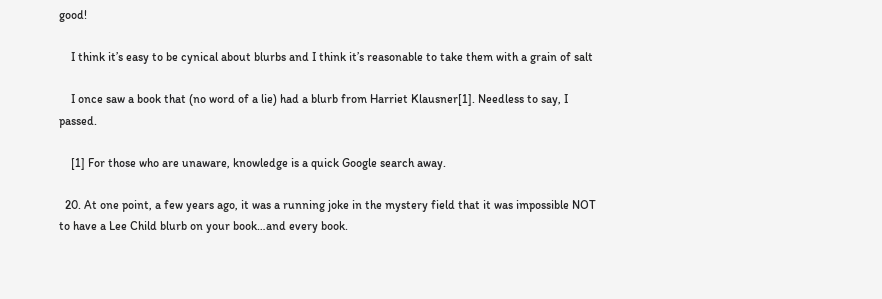good!

    I think it’s easy to be cynical about blurbs and I think it’s reasonable to take them with a grain of salt

    I once saw a book that (no word of a lie) had a blurb from Harriet Klausner[1]. Needless to say, I passed.

    [1] For those who are unaware, knowledge is a quick Google search away.

  20. At one point, a few years ago, it was a running joke in the mystery field that it was impossible NOT to have a Lee Child blurb on your book…and every book.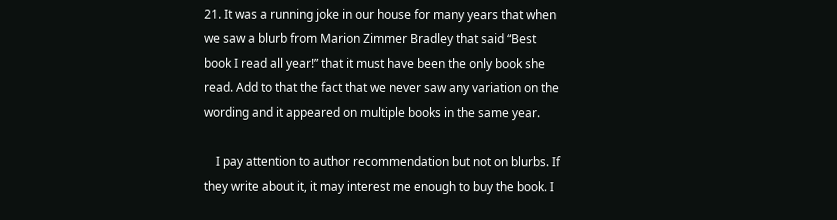21. It was a running joke in our house for many years that when we saw a blurb from Marion Zimmer Bradley that said “Best book I read all year!” that it must have been the only book she read. Add to that the fact that we never saw any variation on the wording and it appeared on multiple books in the same year.

    I pay attention to author recommendation but not on blurbs. If they write about it, it may interest me enough to buy the book. I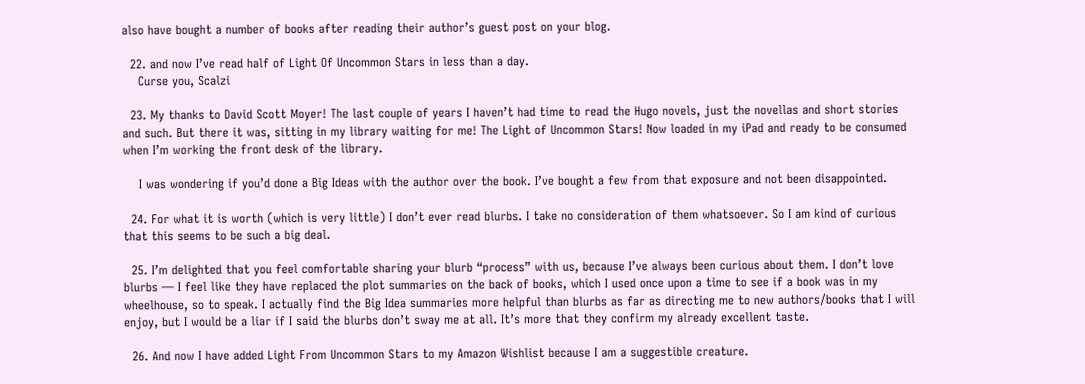also have bought a number of books after reading their author’s guest post on your blog.

  22. and now I’ve read half of Light Of Uncommon Stars in less than a day.
    Curse you, Scalzi

  23. My thanks to David Scott Moyer! The last couple of years I haven’t had time to read the Hugo novels, just the novellas and short stories and such. But there it was, sitting in my library waiting for me! The Light of Uncommon Stars! Now loaded in my iPad and ready to be consumed when I’m working the front desk of the library.

    I was wondering if you’d done a Big Ideas with the author over the book. I’ve bought a few from that exposure and not been disappointed.

  24. For what it is worth (which is very little) I don’t ever read blurbs. I take no consideration of them whatsoever. So I am kind of curious that this seems to be such a big deal.

  25. I’m delighted that you feel comfortable sharing your blurb “process” with us, because I’ve always been curious about them. I don’t love blurbs — I feel like they have replaced the plot summaries on the back of books, which I used once upon a time to see if a book was in my wheelhouse, so to speak. I actually find the Big Idea summaries more helpful than blurbs as far as directing me to new authors/books that I will enjoy, but I would be a liar if I said the blurbs don’t sway me at all. It’s more that they confirm my already excellent taste.

  26. And now I have added Light From Uncommon Stars to my Amazon Wishlist because I am a suggestible creature.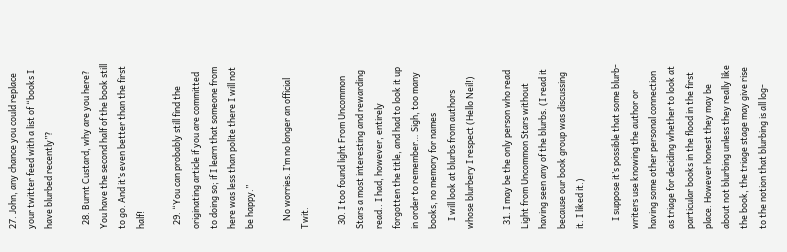27. John, any chance you could replace your twitter feed with a list of “books I have blurbed recently”?

  28. Burnt Custard, why are you here? You have the second half of the book still to go. And it’s even better than the first half!

  29. “You can probably still find the originating article if you are committed to doing so; if I learn that someone from here was less than polite there I will not be happy.”

    No worries. I’m no longer an official Twit.

  30. I too found light From Uncommon Stars a most interesting and rewarding read.. I had, however, entirely forgotten the title, and had to look it up in order to remember… Sigh, too many books, no memory for names
    I will look at blurbs from authors whose blurbery I respect (Hello Neil!)

  31. I may be the only person who read Light from Uncommon Stars without having seen any of the blurbs. (I read it because our book group was discussing it. I liked it.)

    I suppose it’s possible that some blurb-writers use knowing the author or having some other personal connection as triage for deciding whether to look at particular books in the flood in the first place. However honest they may be about not blurbing unless they really like the book, the triage stage may give rise to the notion that blurbing is all log-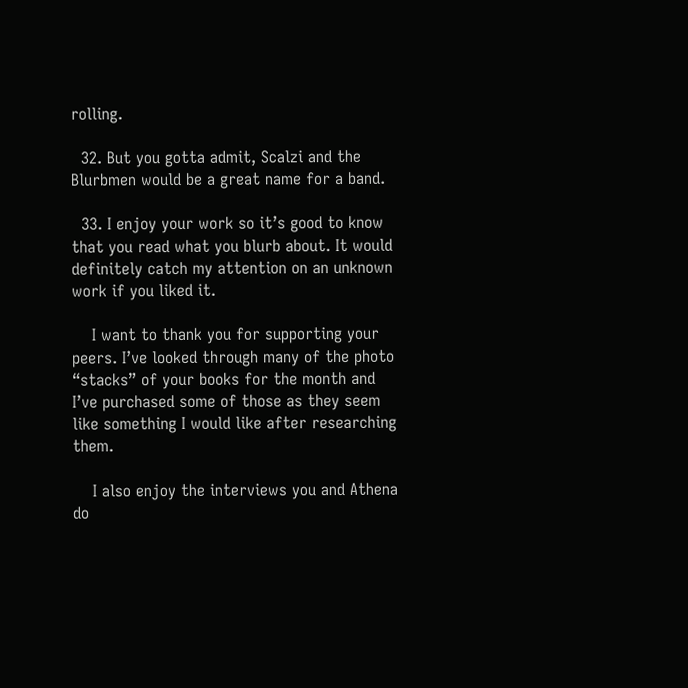rolling.

  32. But you gotta admit, Scalzi and the Blurbmen would be a great name for a band.

  33. I enjoy your work so it’s good to know that you read what you blurb about. It would definitely catch my attention on an unknown work if you liked it.

    I want to thank you for supporting your peers. I’ve looked through many of the photo “stacks” of your books for the month and I’ve purchased some of those as they seem like something I would like after researching them.

    I also enjoy the interviews you and Athena do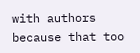with authors because that too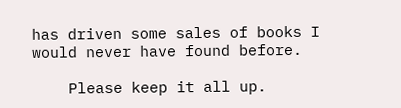has driven some sales of books I would never have found before.

    Please keep it all up.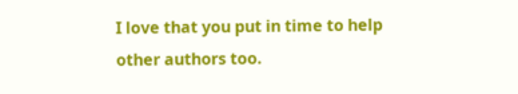I love that you put in time to help other authors too.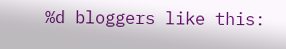%d bloggers like this: